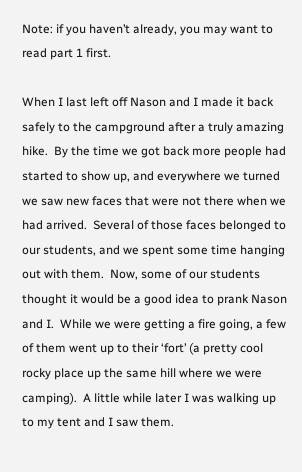Note: if you haven’t already, you may want to read part 1 first.

When I last left off Nason and I made it back safely to the campground after a truly amazing hike.  By the time we got back more people had started to show up, and everywhere we turned we saw new faces that were not there when we had arrived.  Several of those faces belonged to our students, and we spent some time hanging out with them.  Now, some of our students thought it would be a good idea to prank Nason and I.  While we were getting a fire going, a few of them went up to their ‘fort’ (a pretty cool rocky place up the same hill where we were camping).  A little while later I was walking up to my tent and I saw them.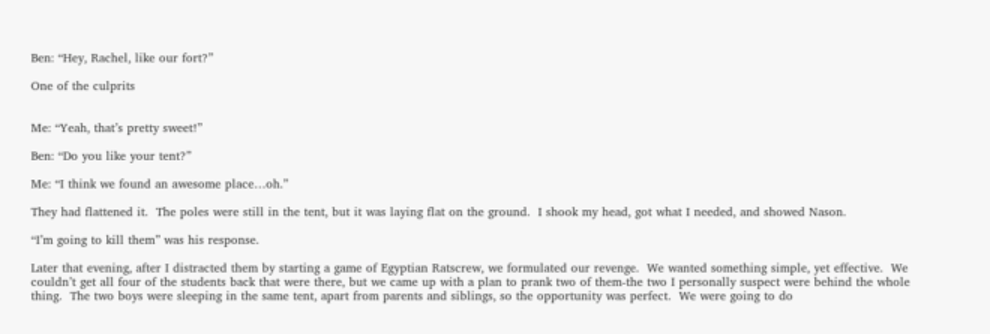Ben: “Hey, Rachel, like our fort?”

One of the culprits


Me: “Yeah, that’s pretty sweet!”

Ben: “Do you like your tent?”

Me: “I think we found an awesome place…oh.”

They had flattened it.  The poles were still in the tent, but it was laying flat on the ground.  I shook my head, got what I needed, and showed Nason.

“I’m going to kill them” was his response.

Later that evening, after I distracted them by starting a game of Egyptian Ratscrew, we formulated our revenge.  We wanted something simple, yet effective.  We couldn’t get all four of the students back that were there, but we came up with a plan to prank two of them-the two I personally suspect were behind the whole thing.  The two boys were sleeping in the same tent, apart from parents and siblings, so the opportunity was perfect.  We were going to do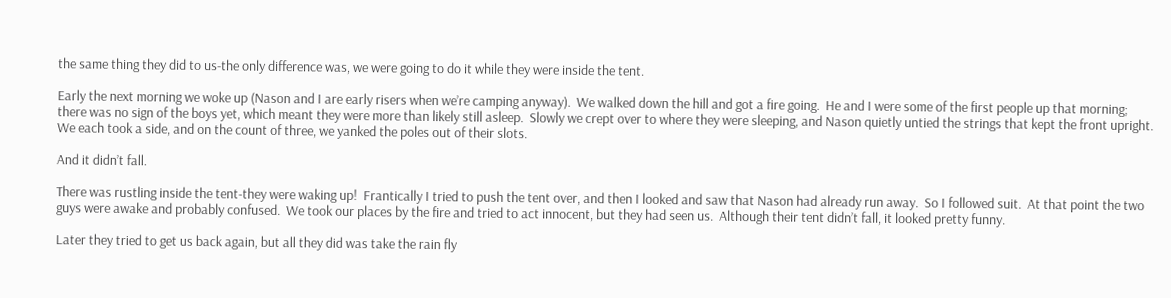the same thing they did to us-the only difference was, we were going to do it while they were inside the tent.

Early the next morning we woke up (Nason and I are early risers when we’re camping anyway).  We walked down the hill and got a fire going.  He and I were some of the first people up that morning; there was no sign of the boys yet, which meant they were more than likely still asleep.  Slowly we crept over to where they were sleeping, and Nason quietly untied the strings that kept the front upright.  We each took a side, and on the count of three, we yanked the poles out of their slots.

And it didn’t fall.

There was rustling inside the tent-they were waking up!  Frantically I tried to push the tent over, and then I looked and saw that Nason had already run away.  So I followed suit.  At that point the two guys were awake and probably confused.  We took our places by the fire and tried to act innocent, but they had seen us.  Although their tent didn’t fall, it looked pretty funny.

Later they tried to get us back again, but all they did was take the rain fly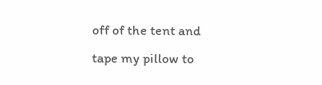off of the tent and tape my pillow to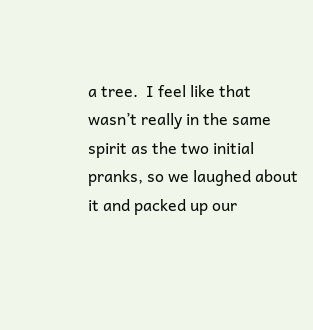a tree.  I feel like that wasn’t really in the same spirit as the two initial pranks, so we laughed about it and packed up our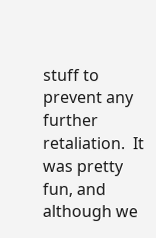stuff to prevent any further retaliation.  It was pretty fun, and although we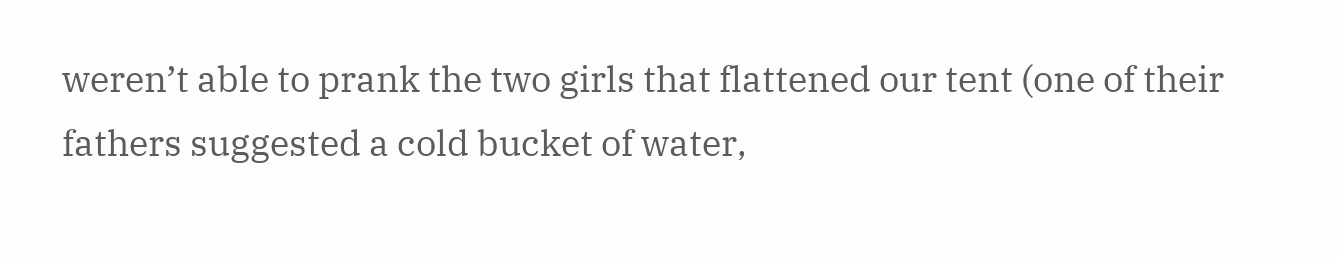weren’t able to prank the two girls that flattened our tent (one of their fathers suggested a cold bucket of water,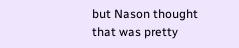but Nason thought that was pretty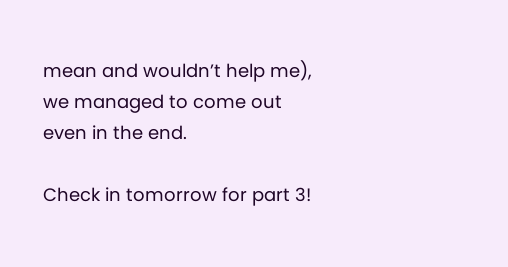mean and wouldn’t help me), we managed to come out even in the end.

Check in tomorrow for part 3!